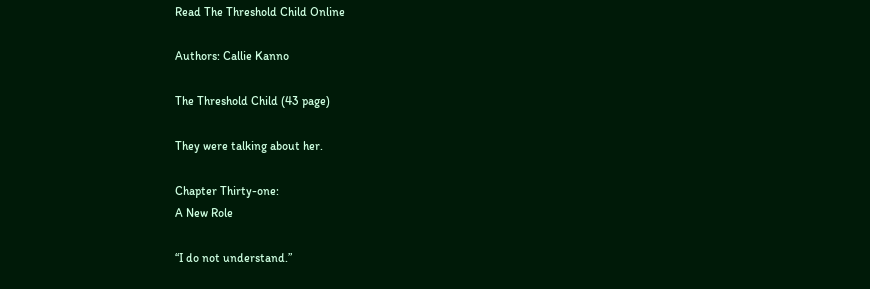Read The Threshold Child Online

Authors: Callie Kanno

The Threshold Child (43 page)

They were talking about her.

Chapter Thirty-one:
A New Role

“I do not understand.”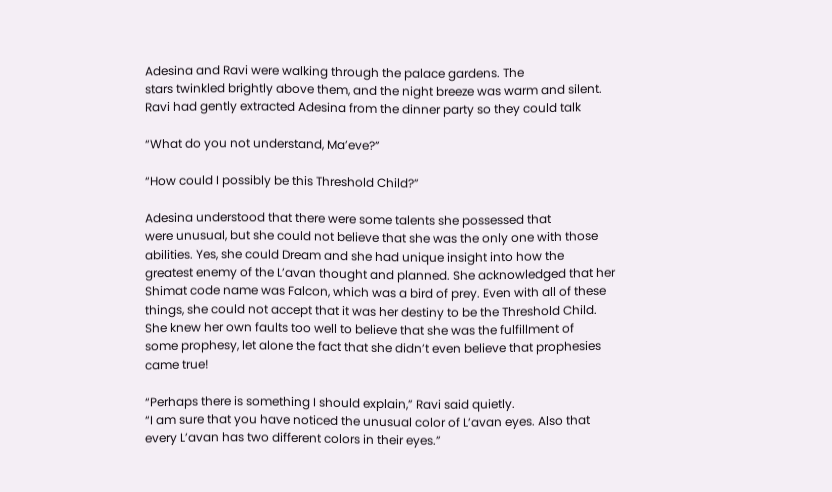Adesina and Ravi were walking through the palace gardens. The
stars twinkled brightly above them, and the night breeze was warm and silent.
Ravi had gently extracted Adesina from the dinner party so they could talk

“What do you not understand, Ma’eve?”

“How could I possibly be this Threshold Child?”

Adesina understood that there were some talents she possessed that
were unusual, but she could not believe that she was the only one with those
abilities. Yes, she could Dream and she had unique insight into how the
greatest enemy of the L’avan thought and planned. She acknowledged that her
Shimat code name was Falcon, which was a bird of prey. Even with all of these
things, she could not accept that it was her destiny to be the Threshold Child.
She knew her own faults too well to believe that she was the fulfillment of
some prophesy, let alone the fact that she didn’t even believe that prophesies
came true!

“Perhaps there is something I should explain,” Ravi said quietly.
“I am sure that you have noticed the unusual color of L’avan eyes. Also that
every L’avan has two different colors in their eyes.”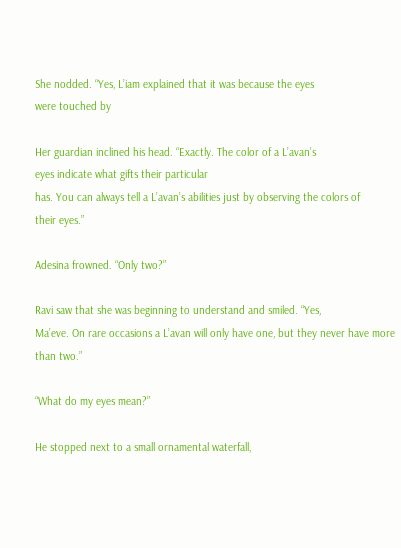She nodded. “Yes, L’iam explained that it was because the eyes
were touched by

Her guardian inclined his head. “Exactly. The color of a L’avan’s
eyes indicate what gifts their particular
has. You can always tell a L’avan’s abilities just by observing the colors of
their eyes.”

Adesina frowned. “Only two?”

Ravi saw that she was beginning to understand and smiled. “Yes,
Ma’eve. On rare occasions a L’avan will only have one, but they never have more
than two.”

“What do my eyes mean?”

He stopped next to a small ornamental waterfall,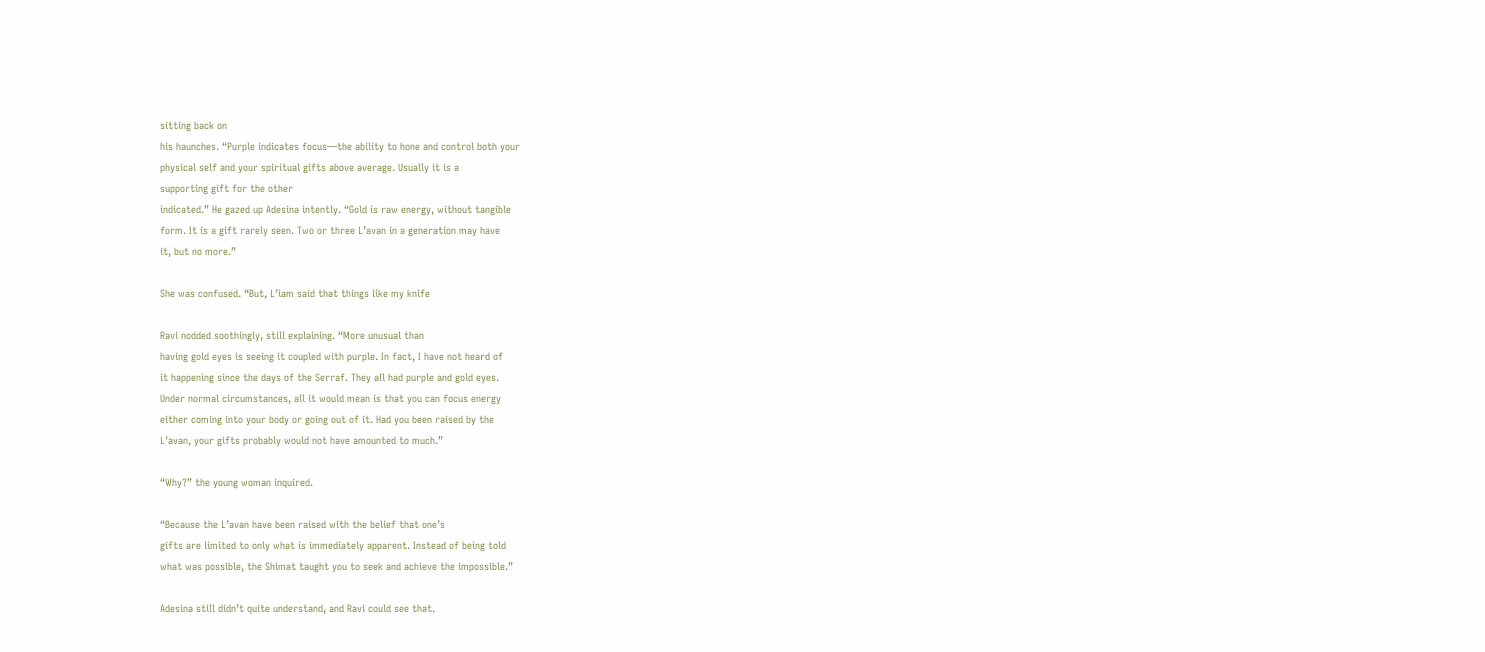sitting back on
his haunches. “Purple indicates focus—the ability to hone and control both your
physical self and your spiritual gifts above average. Usually it is a
supporting gift for the other
indicated.” He gazed up Adesina intently. “Gold is raw energy, without tangible
form. It is a gift rarely seen. Two or three L’avan in a generation may have
it, but no more.”

She was confused. “But, L’iam said that things like my knife

Ravi nodded soothingly, still explaining. “More unusual than
having gold eyes is seeing it coupled with purple. In fact, I have not heard of
it happening since the days of the Serraf. They all had purple and gold eyes.
Under normal circumstances, all it would mean is that you can focus energy
either coming into your body or going out of it. Had you been raised by the
L’avan, your gifts probably would not have amounted to much.”

“Why?” the young woman inquired.

“Because the L’avan have been raised with the belief that one’s
gifts are limited to only what is immediately apparent. Instead of being told
what was possible, the Shimat taught you to seek and achieve the impossible.”

Adesina still didn’t quite understand, and Ravi could see that.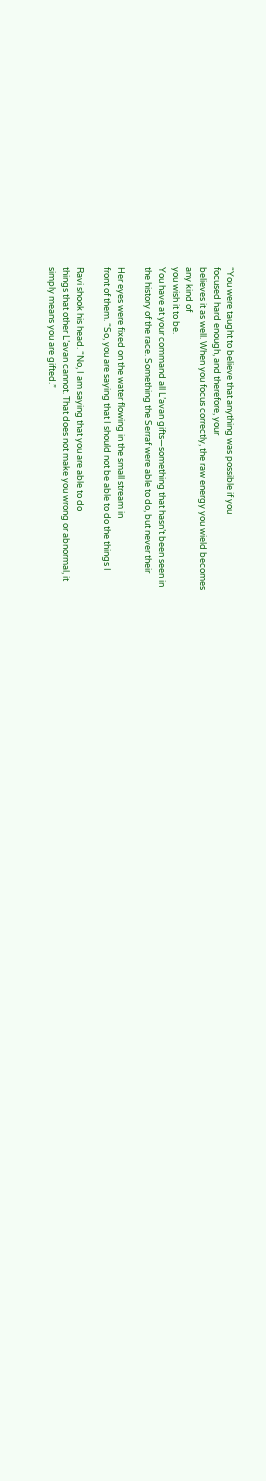“You were taught to believe that anything was possible if you
focused hard enough, and therefore, your
believes it as well. When you focus correctly, the raw energy you wield becomes
any kind of
you wish it to be.
You have at your command all L’avan gifts—something that hasn’t been seen in
the history of the race. Something the Serraf were able to do, but never their

Her eyes were fixed on the water flowing in the small stream in
front of them. “So, you are saying that I should not be able to do the things I

Ravi shook his head. “No, I am saying that you are able to do
things that other L’avan cannot. That does not make you wrong or abnormal, it
simply means you are gifted.”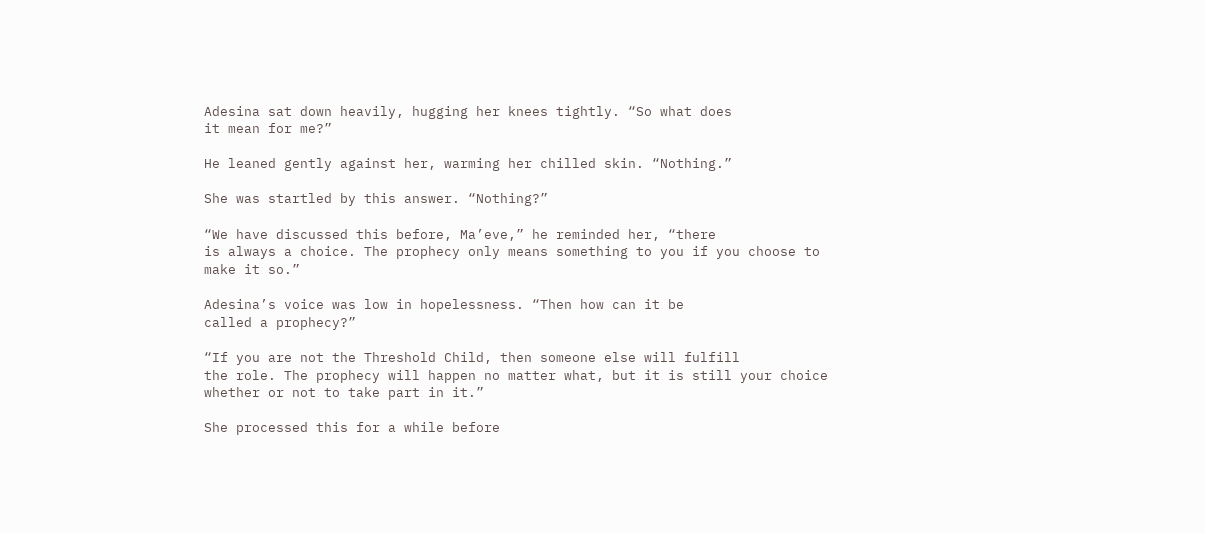Adesina sat down heavily, hugging her knees tightly. “So what does
it mean for me?”

He leaned gently against her, warming her chilled skin. “Nothing.”

She was startled by this answer. “Nothing?”

“We have discussed this before, Ma’eve,” he reminded her, “there
is always a choice. The prophecy only means something to you if you choose to
make it so.”

Adesina’s voice was low in hopelessness. “Then how can it be
called a prophecy?”

“If you are not the Threshold Child, then someone else will fulfill
the role. The prophecy will happen no matter what, but it is still your choice
whether or not to take part in it.”

She processed this for a while before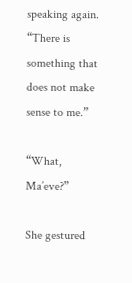speaking again. “There is
something that does not make sense to me.”

“What, Ma’eve?”

She gestured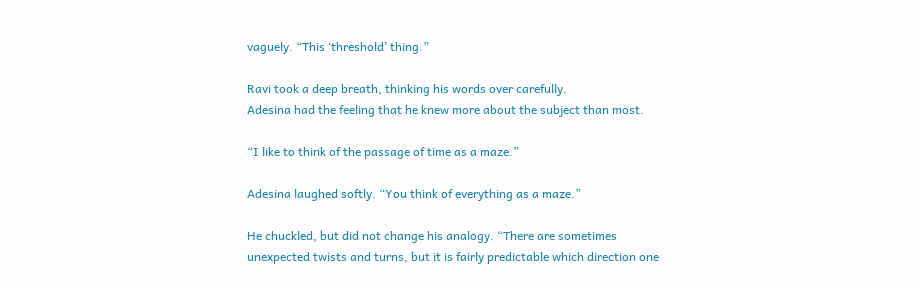vaguely. “This ‘threshold’ thing.”

Ravi took a deep breath, thinking his words over carefully.
Adesina had the feeling that he knew more about the subject than most.

“I like to think of the passage of time as a maze.”

Adesina laughed softly. “You think of everything as a maze.”

He chuckled, but did not change his analogy. “There are sometimes
unexpected twists and turns, but it is fairly predictable which direction one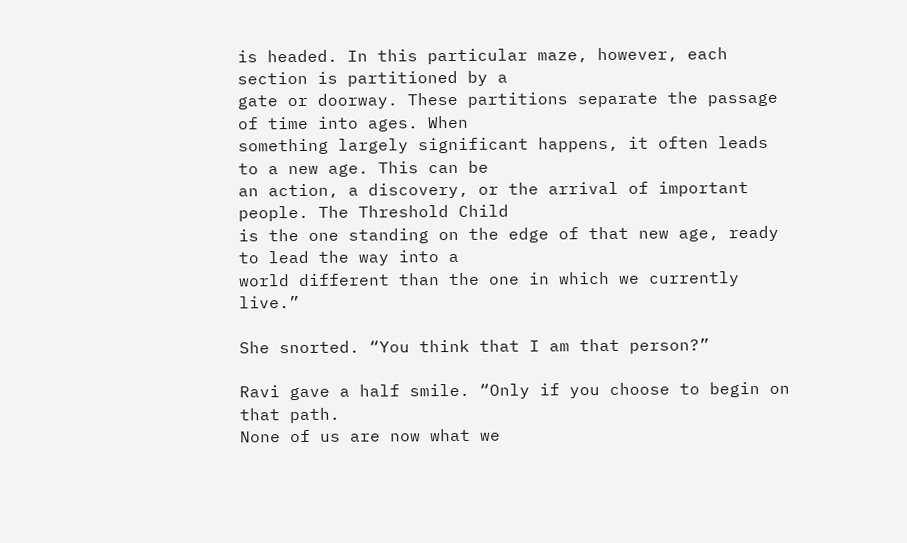is headed. In this particular maze, however, each section is partitioned by a
gate or doorway. These partitions separate the passage of time into ages. When
something largely significant happens, it often leads to a new age. This can be
an action, a discovery, or the arrival of important people. The Threshold Child
is the one standing on the edge of that new age, ready to lead the way into a
world different than the one in which we currently live.”

She snorted. “You think that I am that person?”

Ravi gave a half smile. “Only if you choose to begin on that path.
None of us are now what we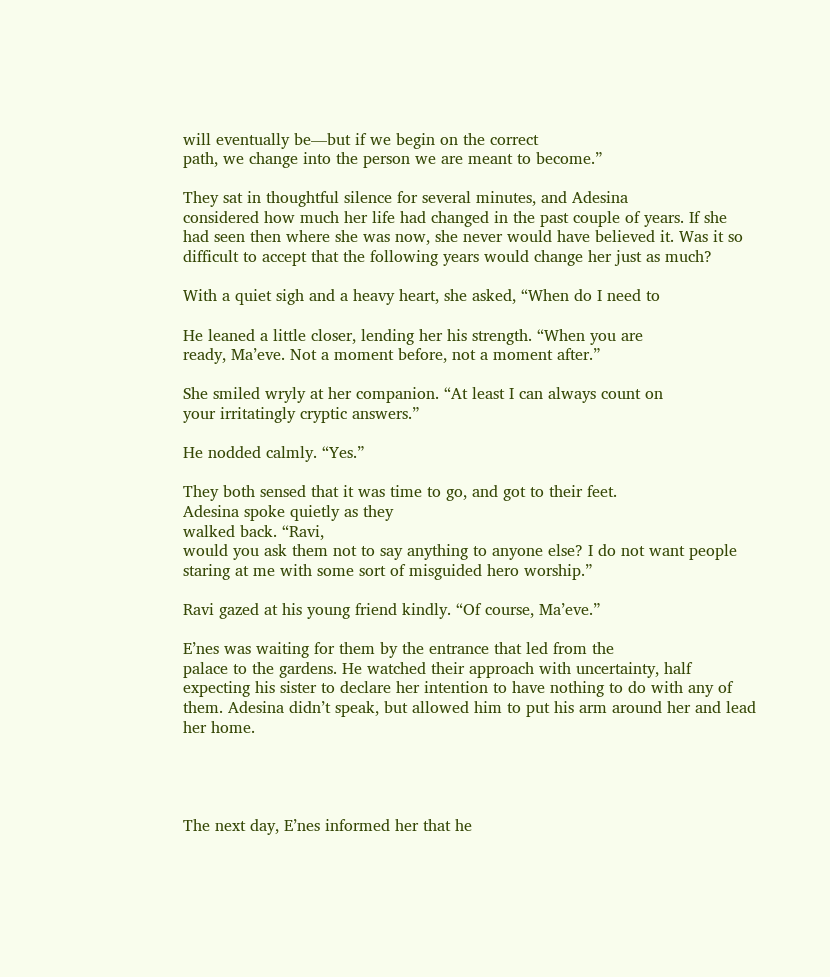will eventually be—but if we begin on the correct
path, we change into the person we are meant to become.”

They sat in thoughtful silence for several minutes, and Adesina
considered how much her life had changed in the past couple of years. If she
had seen then where she was now, she never would have believed it. Was it so
difficult to accept that the following years would change her just as much?

With a quiet sigh and a heavy heart, she asked, “When do I need to

He leaned a little closer, lending her his strength. “When you are
ready, Ma’eve. Not a moment before, not a moment after.”

She smiled wryly at her companion. “At least I can always count on
your irritatingly cryptic answers.”

He nodded calmly. “Yes.”

They both sensed that it was time to go, and got to their feet.
Adesina spoke quietly as they
walked back. “Ravi,
would you ask them not to say anything to anyone else? I do not want people
staring at me with some sort of misguided hero worship.”

Ravi gazed at his young friend kindly. “Of course, Ma’eve.”

E’nes was waiting for them by the entrance that led from the
palace to the gardens. He watched their approach with uncertainty, half
expecting his sister to declare her intention to have nothing to do with any of
them. Adesina didn’t speak, but allowed him to put his arm around her and lead
her home.




The next day, E’nes informed her that he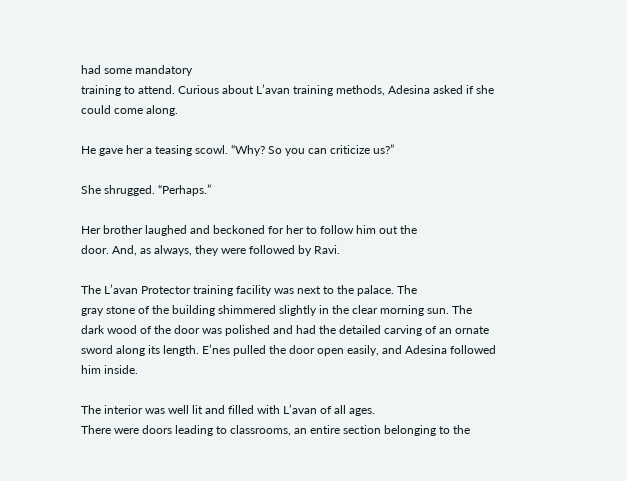had some mandatory
training to attend. Curious about L’avan training methods, Adesina asked if she
could come along.

He gave her a teasing scowl. “Why? So you can criticize us?”

She shrugged. “Perhaps.”

Her brother laughed and beckoned for her to follow him out the
door. And, as always, they were followed by Ravi.

The L’avan Protector training facility was next to the palace. The
gray stone of the building shimmered slightly in the clear morning sun. The
dark wood of the door was polished and had the detailed carving of an ornate
sword along its length. E’nes pulled the door open easily, and Adesina followed
him inside.

The interior was well lit and filled with L’avan of all ages.
There were doors leading to classrooms, an entire section belonging to the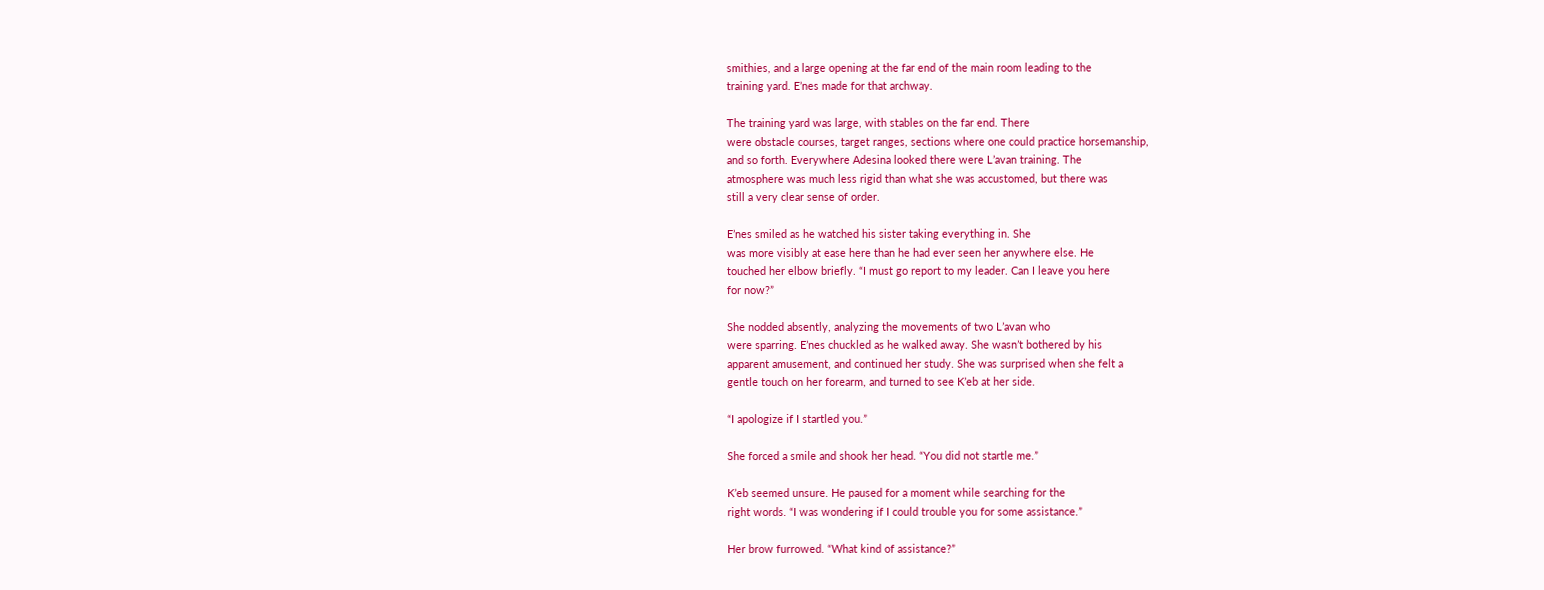smithies, and a large opening at the far end of the main room leading to the
training yard. E’nes made for that archway.

The training yard was large, with stables on the far end. There
were obstacle courses, target ranges, sections where one could practice horsemanship,
and so forth. Everywhere Adesina looked there were L’avan training. The
atmosphere was much less rigid than what she was accustomed, but there was
still a very clear sense of order.

E’nes smiled as he watched his sister taking everything in. She
was more visibly at ease here than he had ever seen her anywhere else. He
touched her elbow briefly. “I must go report to my leader. Can I leave you here
for now?”

She nodded absently, analyzing the movements of two L’avan who
were sparring. E’nes chuckled as he walked away. She wasn’t bothered by his
apparent amusement, and continued her study. She was surprised when she felt a
gentle touch on her forearm, and turned to see K’eb at her side.

“I apologize if I startled you.”

She forced a smile and shook her head. “You did not startle me.”

K’eb seemed unsure. He paused for a moment while searching for the
right words. “I was wondering if I could trouble you for some assistance.”

Her brow furrowed. “What kind of assistance?”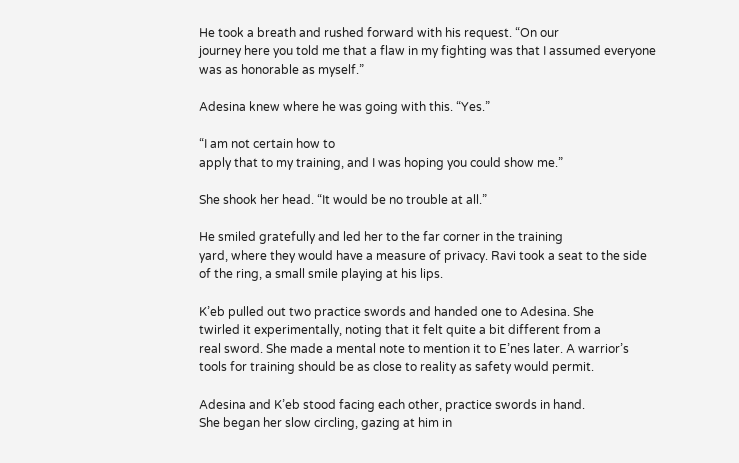He took a breath and rushed forward with his request. “On our
journey here you told me that a flaw in my fighting was that I assumed everyone
was as honorable as myself.”

Adesina knew where he was going with this. “Yes.”

“I am not certain how to
apply that to my training, and I was hoping you could show me.”

She shook her head. “It would be no trouble at all.”

He smiled gratefully and led her to the far corner in the training
yard, where they would have a measure of privacy. Ravi took a seat to the side
of the ring, a small smile playing at his lips.

K’eb pulled out two practice swords and handed one to Adesina. She
twirled it experimentally, noting that it felt quite a bit different from a
real sword. She made a mental note to mention it to E’nes later. A warrior’s
tools for training should be as close to reality as safety would permit.

Adesina and K’eb stood facing each other, practice swords in hand.
She began her slow circling, gazing at him in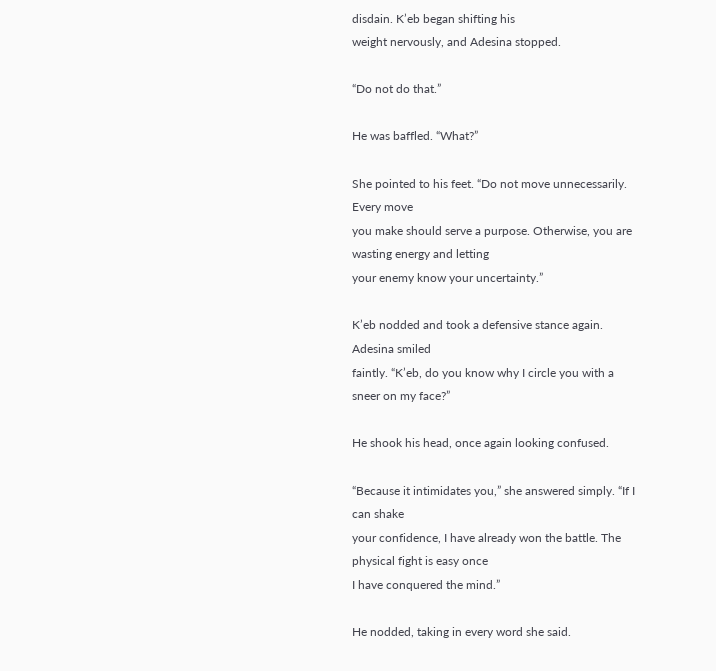disdain. K’eb began shifting his
weight nervously, and Adesina stopped.

“Do not do that.”

He was baffled. “What?”

She pointed to his feet. “Do not move unnecessarily. Every move
you make should serve a purpose. Otherwise, you are wasting energy and letting
your enemy know your uncertainty.”

K’eb nodded and took a defensive stance again. Adesina smiled
faintly. “K’eb, do you know why I circle you with a sneer on my face?”

He shook his head, once again looking confused.

“Because it intimidates you,” she answered simply. “If I can shake
your confidence, I have already won the battle. The physical fight is easy once
I have conquered the mind.”

He nodded, taking in every word she said.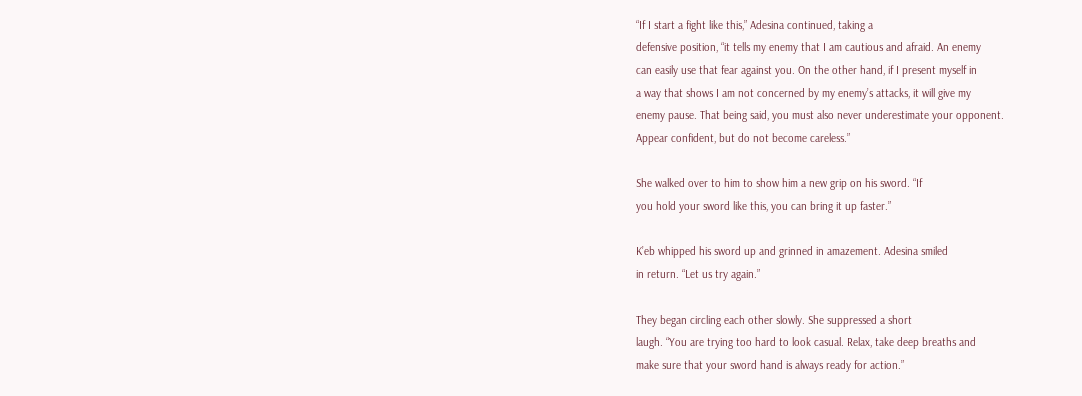“If I start a fight like this,” Adesina continued, taking a
defensive position, “it tells my enemy that I am cautious and afraid. An enemy
can easily use that fear against you. On the other hand, if I present myself in
a way that shows I am not concerned by my enemy’s attacks, it will give my
enemy pause. That being said, you must also never underestimate your opponent.
Appear confident, but do not become careless.”

She walked over to him to show him a new grip on his sword. “If
you hold your sword like this, you can bring it up faster.”

K’eb whipped his sword up and grinned in amazement. Adesina smiled
in return. “Let us try again.”

They began circling each other slowly. She suppressed a short
laugh. “You are trying too hard to look casual. Relax, take deep breaths and
make sure that your sword hand is always ready for action.”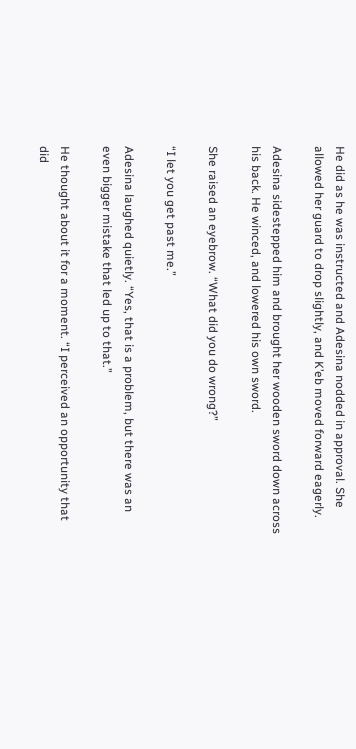He did as he was instructed and Adesina nodded in approval. She
allowed her guard to drop slightly, and K’eb moved forward eagerly.

Adesina sidestepped him and brought her wooden sword down across
his back. He winced, and lowered his own sword.

She raised an eyebrow. “What did you do wrong?”

“I let you get past me.”

Adesina laughed quietly. “Yes, that is a problem, but there was an
even bigger mistake that led up to that.”

He thought about it for a moment. “I perceived an opportunity that
did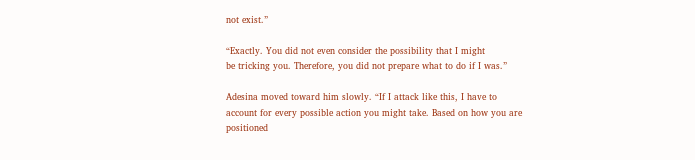not exist.”

“Exactly. You did not even consider the possibility that I might
be tricking you. Therefore, you did not prepare what to do if I was.”

Adesina moved toward him slowly. “If I attack like this, I have to
account for every possible action you might take. Based on how you are
positioned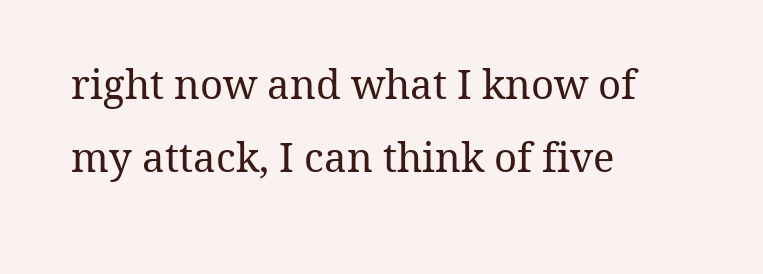right now and what I know of my attack, I can think of five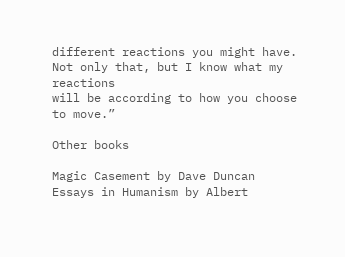different reactions you might have. Not only that, but I know what my reactions
will be according to how you choose to move.”

Other books

Magic Casement by Dave Duncan
Essays in Humanism by Albert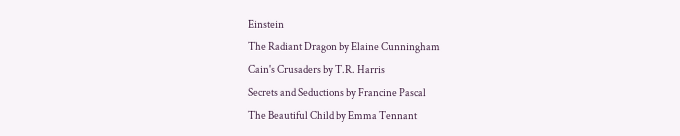Einstein
The Radiant Dragon by Elaine Cunningham
Cain's Crusaders by T.R. Harris
Secrets and Seductions by Francine Pascal
The Beautiful Child by Emma Tennant